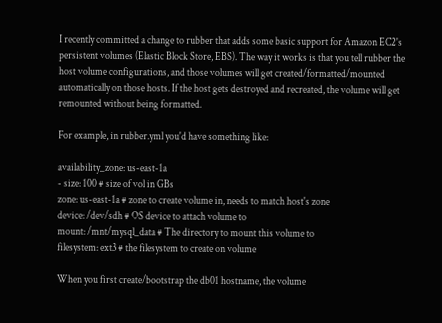I recently committed a change to rubber that adds some basic support for Amazon EC2's persistent volumes (Elastic Block Store, EBS). The way it works is that you tell rubber the host volume configurations, and those volumes will get created/formatted/mounted automatically on those hosts. If the host gets destroyed and recreated, the volume will get remounted without being formatted.

For example, in rubber.yml you'd have something like:

availability_zone: us-east-1a
- size: 100 # size of vol in GBs
zone: us-east-1a # zone to create volume in, needs to match host's zone
device: /dev/sdh # OS device to attach volume to
mount: /mnt/mysql_data # The directory to mount this volume to
filesystem: ext3 # the filesystem to create on volume

When you first create/bootstrap the db01 hostname, the volume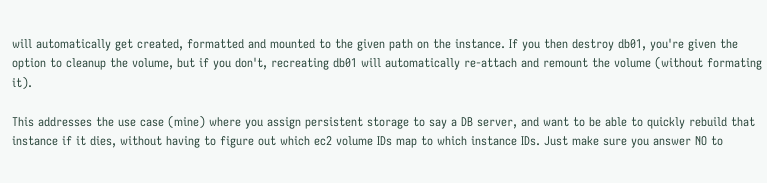will automatically get created, formatted and mounted to the given path on the instance. If you then destroy db01, you're given the option to cleanup the volume, but if you don't, recreating db01 will automatically re-attach and remount the volume (without formating it).

This addresses the use case (mine) where you assign persistent storage to say a DB server, and want to be able to quickly rebuild that instance if it dies, without having to figure out which ec2 volume IDs map to which instance IDs. Just make sure you answer NO to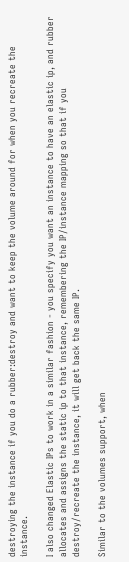destroying the instance if you do a rubber:destroy and want to keep the volume around for when you recreate the instance.

I also changed Elastic IPs to work in a similar fashion - you specify you want an instance to have an elastic ip, and rubber allocates and assigns the static ip to that instance, remembering the IP/instance mapping so that if you destroy/recreate the instance, it will get back the same IP.

Similar to the volumes support, when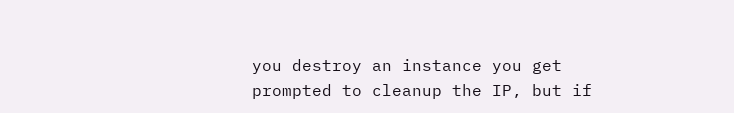you destroy an instance you get prompted to cleanup the IP, but if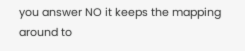you answer NO it keeps the mapping around to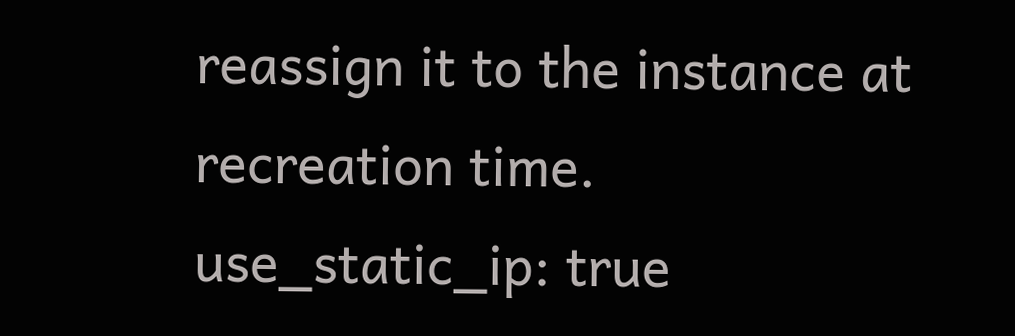reassign it to the instance at recreation time.
use_static_ip: true